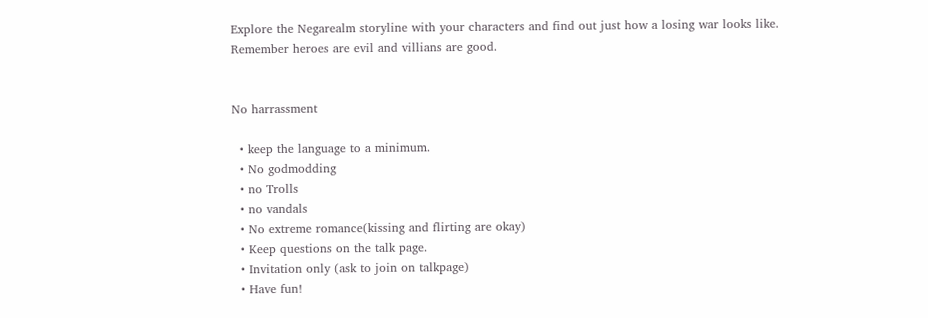Explore the Negarealm storyline with your characters and find out just how a losing war looks like. Remember heroes are evil and villians are good.


No harrassment

  • keep the language to a minimum.
  • No godmodding
  • no Trolls
  • no vandals
  • No extreme romance(kissing and flirting are okay)
  • Keep questions on the talk page.
  • Invitation only (ask to join on talkpage)
  • Have fun!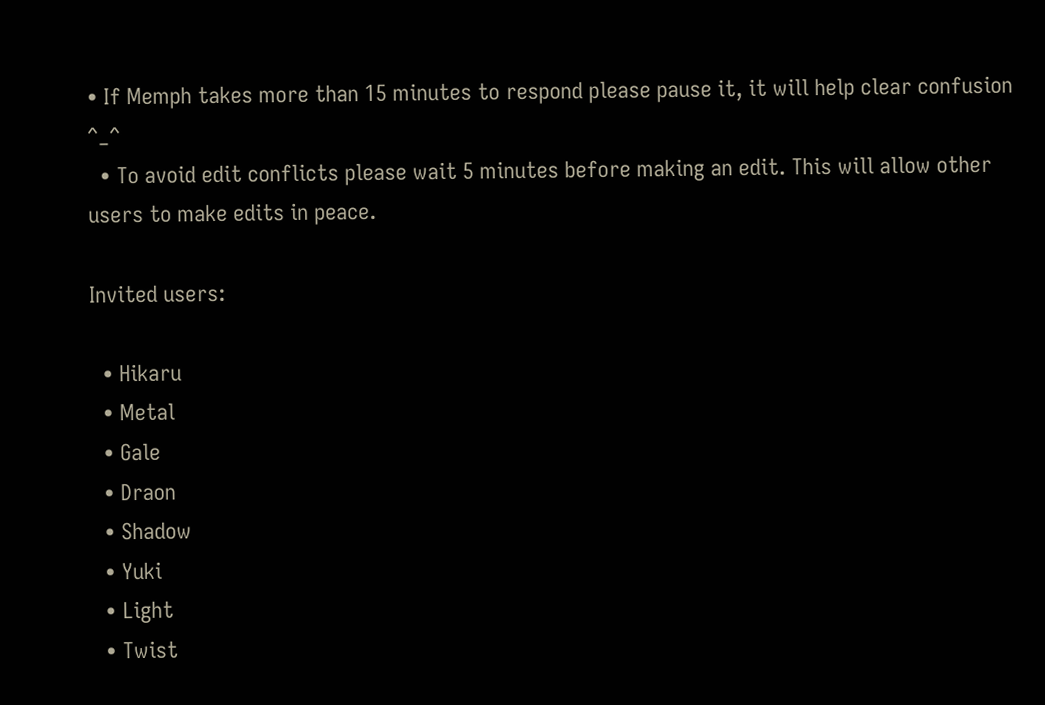• If Memph takes more than 15 minutes to respond please pause it, it will help clear confusion ^_^
  • To avoid edit conflicts please wait 5 minutes before making an edit. This will allow other users to make edits in peace.

Invited users:

  • Hikaru
  • Metal
  • Gale
  • Draon
  • Shadow
  • Yuki
  • Light
  • Twist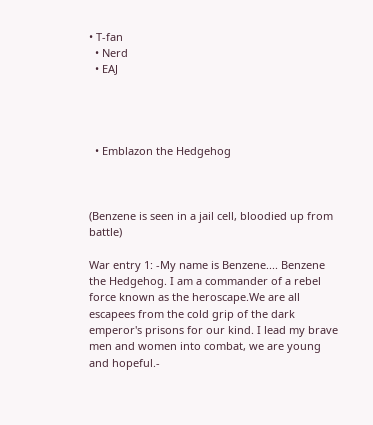• T-fan
  • Nerd
  • EAJ




  • Emblazon the Hedgehog



(Benzene is seen in a jail cell, bloodied up from battle)

War entry 1: -My name is Benzene.... Benzene the Hedgehog. I am a commander of a rebel force known as the heroscape.We are all escapees from the cold grip of the dark emperor's prisons for our kind. I lead my brave men and women into combat, we are young and hopeful.-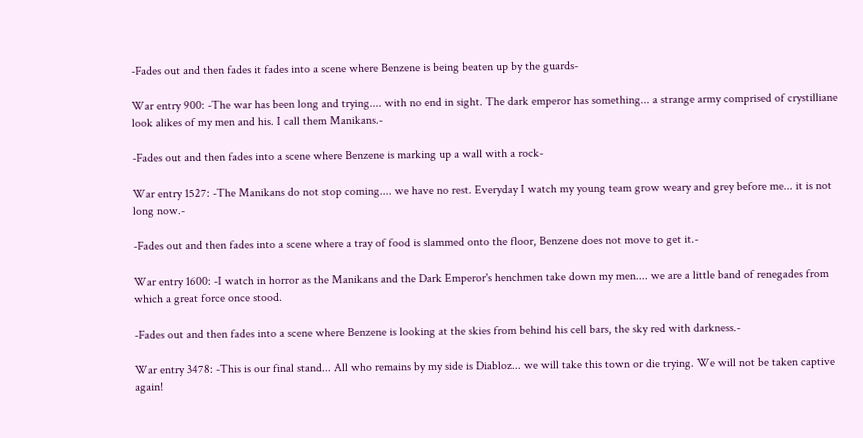-Fades out and then fades it fades into a scene where Benzene is being beaten up by the guards-

War entry 900: -The war has been long and trying.... with no end in sight. The dark emperor has something... a strange army comprised of crystilliane look alikes of my men and his. I call them Manikans.-

-Fades out and then fades into a scene where Benzene is marking up a wall with a rock-

War entry 1527: -The Manikans do not stop coming.... we have no rest. Everyday I watch my young team grow weary and grey before me... it is not long now.-

-Fades out and then fades into a scene where a tray of food is slammed onto the floor, Benzene does not move to get it.-

War entry 1600: -I watch in horror as the Manikans and the Dark Emperor's henchmen take down my men.... we are a little band of renegades from which a great force once stood.

-Fades out and then fades into a scene where Benzene is looking at the skies from behind his cell bars, the sky red with darkness.-

War entry 3478: -This is our final stand... All who remains by my side is Diabloz... we will take this town or die trying. We will not be taken captive again!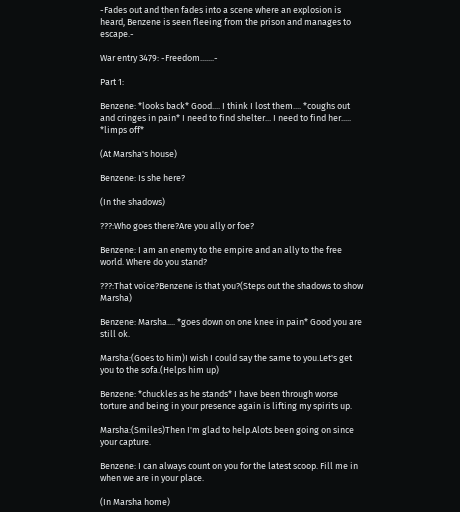-Fades out and then fades into a scene where an explosion is heard, Benzene is seen fleeing from the prison and manages to escape.-

War entry 3479: -Freedom.......-

Part 1:

Benzene: *looks back* Good.... I think I lost them.... *coughs out and cringes in pain* I need to find shelter... I need to find her..... *limps off*

(At Marsha's house)

Benzene: Is she here?

(In the shadows)

???:Who goes there?Are you ally or foe?

Benzene: I am an enemy to the empire and an ally to the free world. Where do you stand?

???:That voice?Benzene is that you?(Steps out the shadows to show Marsha)

Benzene: Marsha.... *goes down on one knee in pain* Good you are still ok.

Marsha:(Goes to him)I wish I could say the same to you.Let's get you to the sofa.(Helps him up)

Benzene: *chuckles as he stands* I have been through worse torture and being in your presence again is lifting my spirits up.

Marsha:(Smiles)Then I'm glad to help.Alots been going on since your capture.

Benzene: I can always count on you for the latest scoop. Fill me in when we are in your place.

(In Marsha home)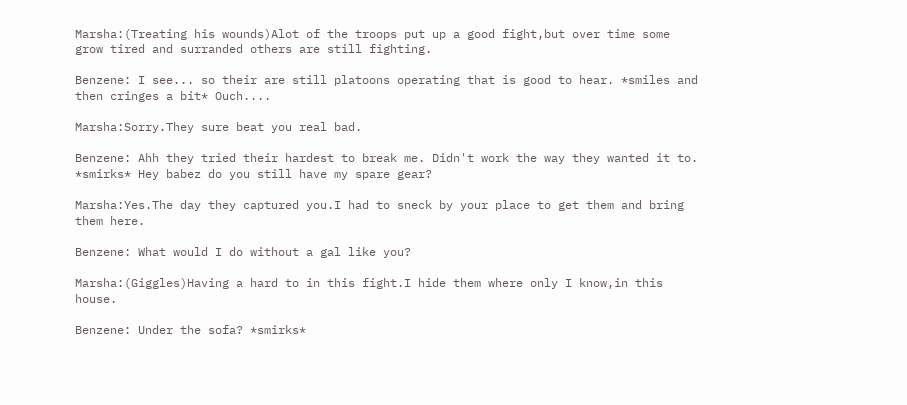Marsha:(Treating his wounds)Alot of the troops put up a good fight,but over time some grow tired and surranded others are still fighting.

Benzene: I see... so their are still platoons operating that is good to hear. *smiles and then cringes a bit* Ouch....

Marsha:Sorry.They sure beat you real bad.

Benzene: Ahh they tried their hardest to break me. Didn't work the way they wanted it to. *smirks* Hey babez do you still have my spare gear?

Marsha:Yes.The day they captured you.I had to sneck by your place to get them and bring them here.

Benzene: What would I do without a gal like you?

Marsha:(Giggles)Having a hard to in this fight.I hide them where only I know,in this house.

Benzene: Under the sofa? *smirks*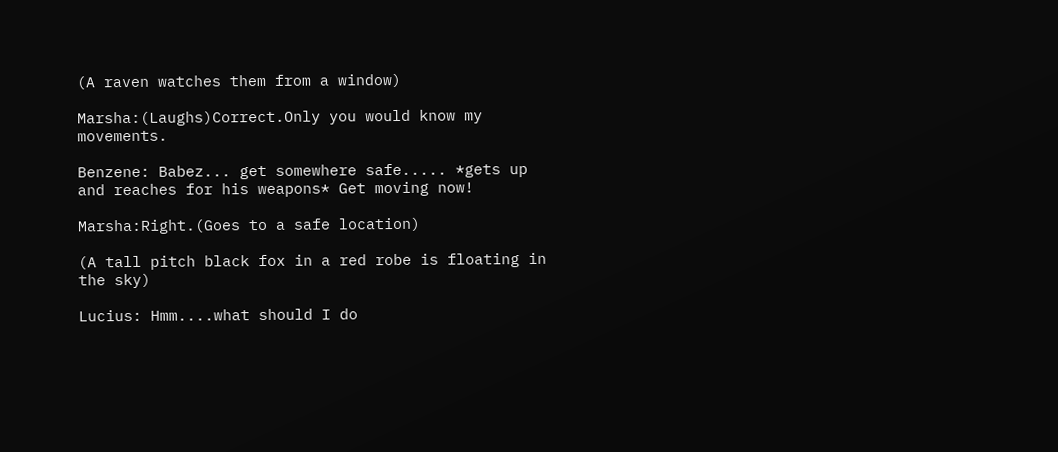(A raven watches them from a window)

Marsha:(Laughs)Correct.Only you would know my movements.

Benzene: Babez... get somewhere safe..... *gets up and reaches for his weapons* Get moving now!

Marsha:Right.(Goes to a safe location)

(A tall pitch black fox in a red robe is floating in the sky)

Lucius: Hmm....what should I do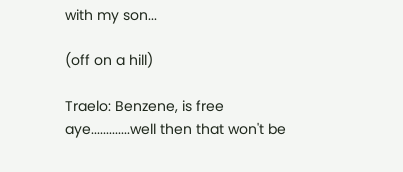with my son...

(off on a hill)

Traelo: Benzene, is free aye.............well then that won't be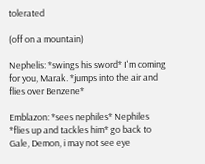tolerated

(off on a mountain)

Nephelis: *swings his sword* I'm coming for you, Marak. *jumps into the air and flies over Benzene*

Emblazon: *sees nephiles* Nephiles *flies up and tackles him* go back to Gale, Demon, i may not see eye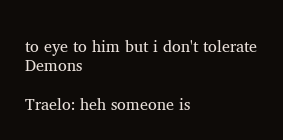to eye to him but i don't tolerate Demons

Traelo: heh someone is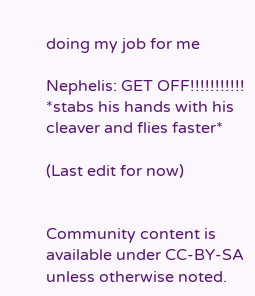doing my job for me

Nephelis: GET OFF!!!!!!!!!!! *stabs his hands with his cleaver and flies faster*

(Last edit for now)


Community content is available under CC-BY-SA unless otherwise noted.